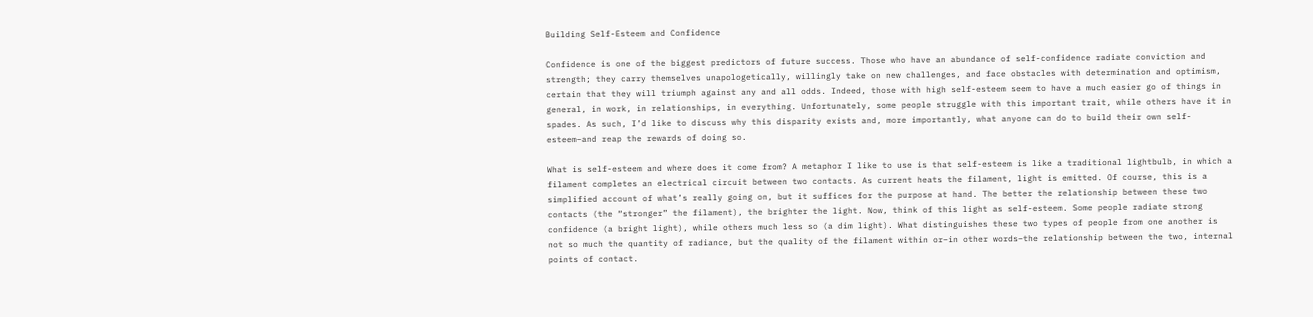Building Self-Esteem and Confidence

Confidence is one of the biggest predictors of future success. Those who have an abundance of self-confidence radiate conviction and strength; they carry themselves unapologetically, willingly take on new challenges, and face obstacles with determination and optimism, certain that they will triumph against any and all odds. Indeed, those with high self-esteem seem to have a much easier go of things in general, in work, in relationships, in everything. Unfortunately, some people struggle with this important trait, while others have it in spades. As such, I’d like to discuss why this disparity exists and, more importantly, what anyone can do to build their own self-esteem–and reap the rewards of doing so.

What is self-esteem and where does it come from? A metaphor I like to use is that self-esteem is like a traditional lightbulb, in which a filament completes an electrical circuit between two contacts. As current heats the filament, light is emitted. Of course, this is a simplified account of what’s really going on, but it suffices for the purpose at hand. The better the relationship between these two contacts (the “stronger” the filament), the brighter the light. Now, think of this light as self-esteem. Some people radiate strong confidence (a bright light), while others much less so (a dim light). What distinguishes these two types of people from one another is not so much the quantity of radiance, but the quality of the filament within or–in other words–the relationship between the two, internal points of contact.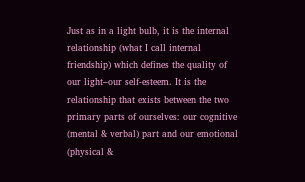Just as in a light bulb, it is the internal relationship (what I call internal friendship) which defines the quality of our light–our self-esteem. It is the relationship that exists between the two primary parts of ourselves: our cognitive (mental & verbal) part and our emotional (physical &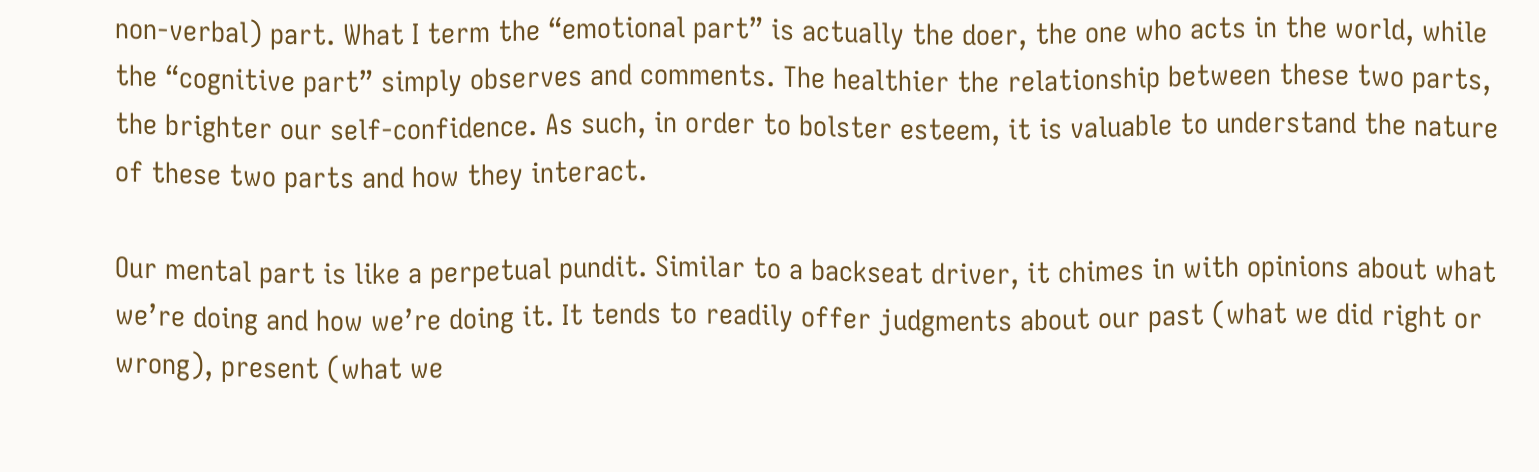non-verbal) part. What I term the “emotional part” is actually the doer, the one who acts in the world, while the “cognitive part” simply observes and comments. The healthier the relationship between these two parts, the brighter our self-confidence. As such, in order to bolster esteem, it is valuable to understand the nature of these two parts and how they interact.

Our mental part is like a perpetual pundit. Similar to a backseat driver, it chimes in with opinions about what we’re doing and how we’re doing it. It tends to readily offer judgments about our past (what we did right or wrong), present (what we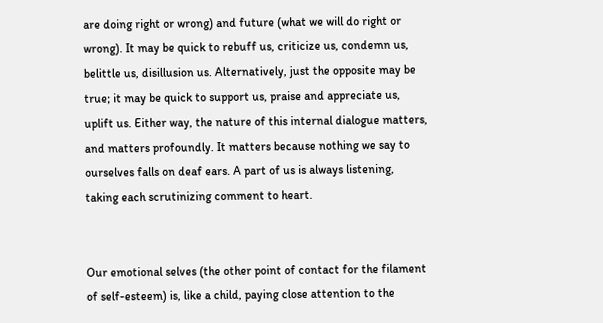are doing right or wrong) and future (what we will do right or wrong). It may be quick to rebuff us, criticize us, condemn us, belittle us, disillusion us. Alternatively, just the opposite may be true; it may be quick to support us, praise and appreciate us, uplift us. Either way, the nature of this internal dialogue matters, and matters profoundly. It matters because nothing we say to ourselves falls on deaf ears. A part of us is always listening, taking each scrutinizing comment to heart.


Our emotional selves (the other point of contact for the filament of self-esteem) is, like a child, paying close attention to the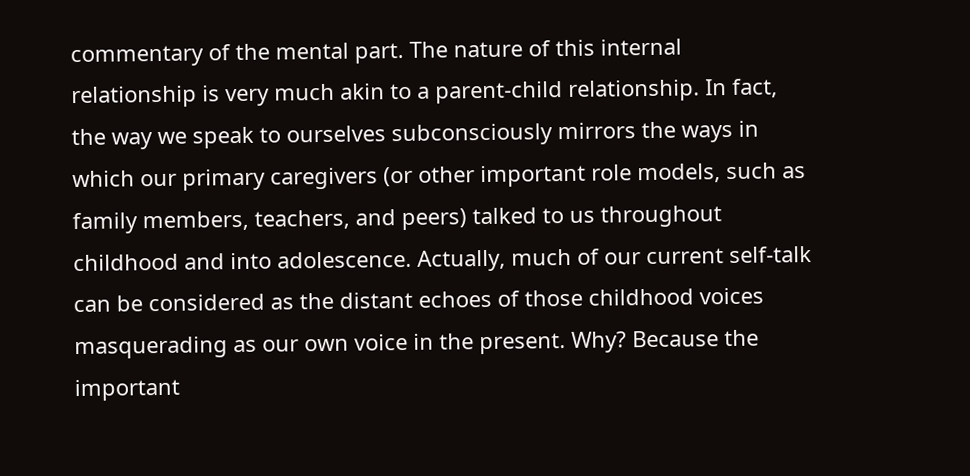commentary of the mental part. The nature of this internal relationship is very much akin to a parent-child relationship. In fact, the way we speak to ourselves subconsciously mirrors the ways in which our primary caregivers (or other important role models, such as family members, teachers, and peers) talked to us throughout childhood and into adolescence. Actually, much of our current self-talk can be considered as the distant echoes of those childhood voices masquerading as our own voice in the present. Why? Because the important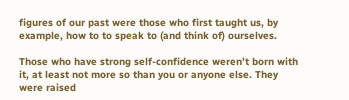figures of our past were those who first taught us, by example, how to to speak to (and think of) ourselves.

Those who have strong self-confidence weren’t born with it, at least not more so than you or anyone else. They were raised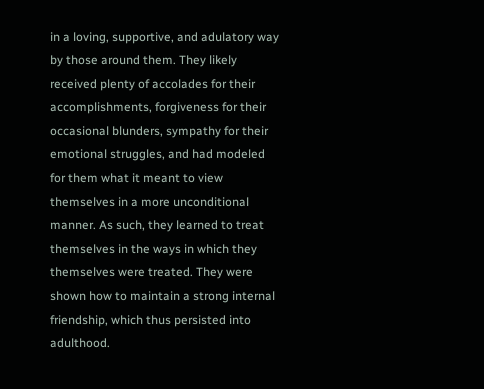in a loving, supportive, and adulatory way by those around them. They likely received plenty of accolades for their accomplishments, forgiveness for their occasional blunders, sympathy for their emotional struggles, and had modeled for them what it meant to view themselves in a more unconditional manner. As such, they learned to treat themselves in the ways in which they themselves were treated. They were shown how to maintain a strong internal friendship, which thus persisted into adulthood.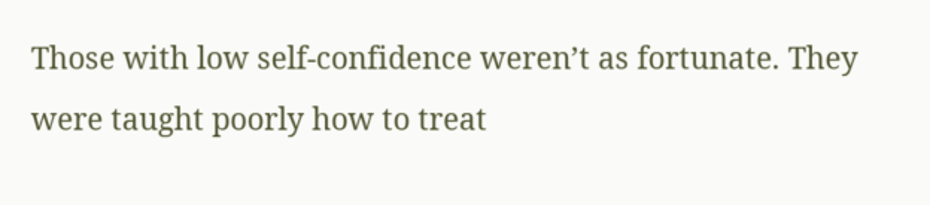Those with low self-confidence weren’t as fortunate. They were taught poorly how to treat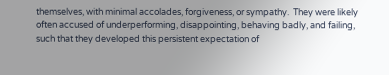themselves, with minimal accolades, forgiveness, or sympathy.  They were likely often accused of underperforming, disappointing, behaving badly, and failing, such that they developed this persistent expectation of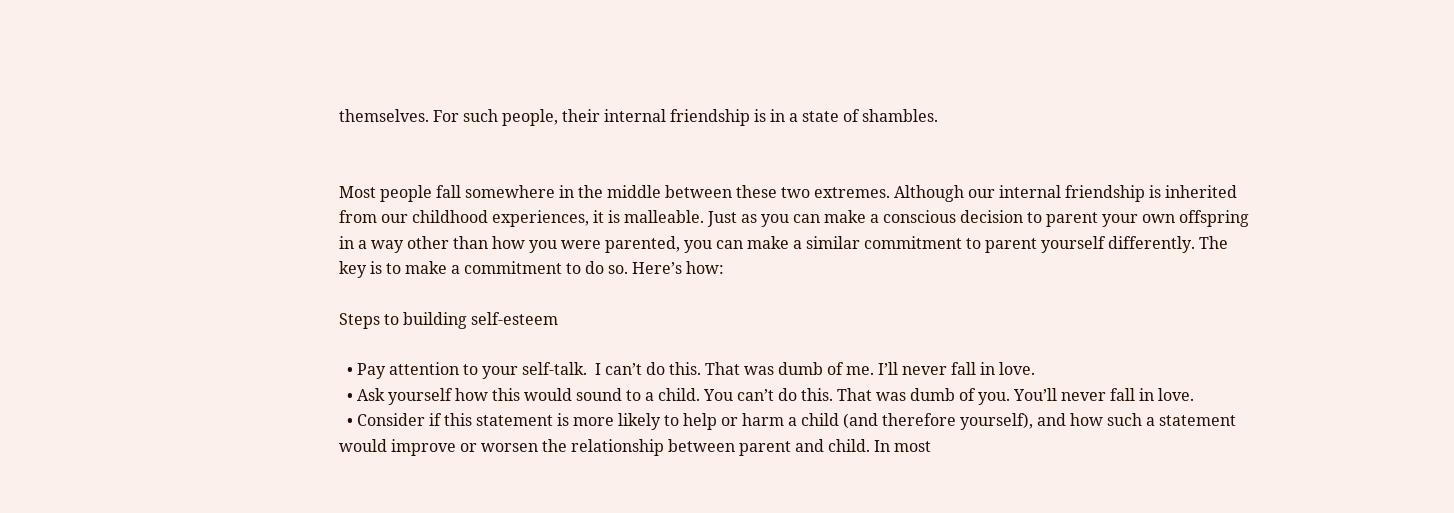themselves. For such people, their internal friendship is in a state of shambles.


Most people fall somewhere in the middle between these two extremes. Although our internal friendship is inherited from our childhood experiences, it is malleable. Just as you can make a conscious decision to parent your own offspring in a way other than how you were parented, you can make a similar commitment to parent yourself differently. The key is to make a commitment to do so. Here’s how:

Steps to building self-esteem

  • Pay attention to your self-talk.  I can’t do this. That was dumb of me. I’ll never fall in love.
  • Ask yourself how this would sound to a child. You can’t do this. That was dumb of you. You’ll never fall in love.
  • Consider if this statement is more likely to help or harm a child (and therefore yourself), and how such a statement would improve or worsen the relationship between parent and child. In most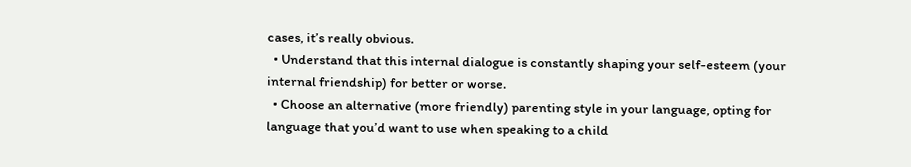cases, it’s really obvious.
  • Understand that this internal dialogue is constantly shaping your self-esteem (your internal friendship) for better or worse.
  • Choose an alternative (more friendly) parenting style in your language, opting for language that you’d want to use when speaking to a child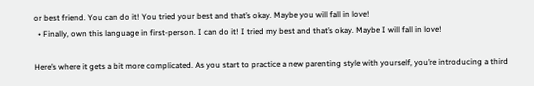or best friend. You can do it! You tried your best and that’s okay. Maybe you will fall in love!
  • Finally, own this language in first-person. I can do it! I tried my best and that’s okay. Maybe I will fall in love!

Here’s where it gets a bit more complicated. As you start to practice a new parenting style with yourself, you’re introducing a third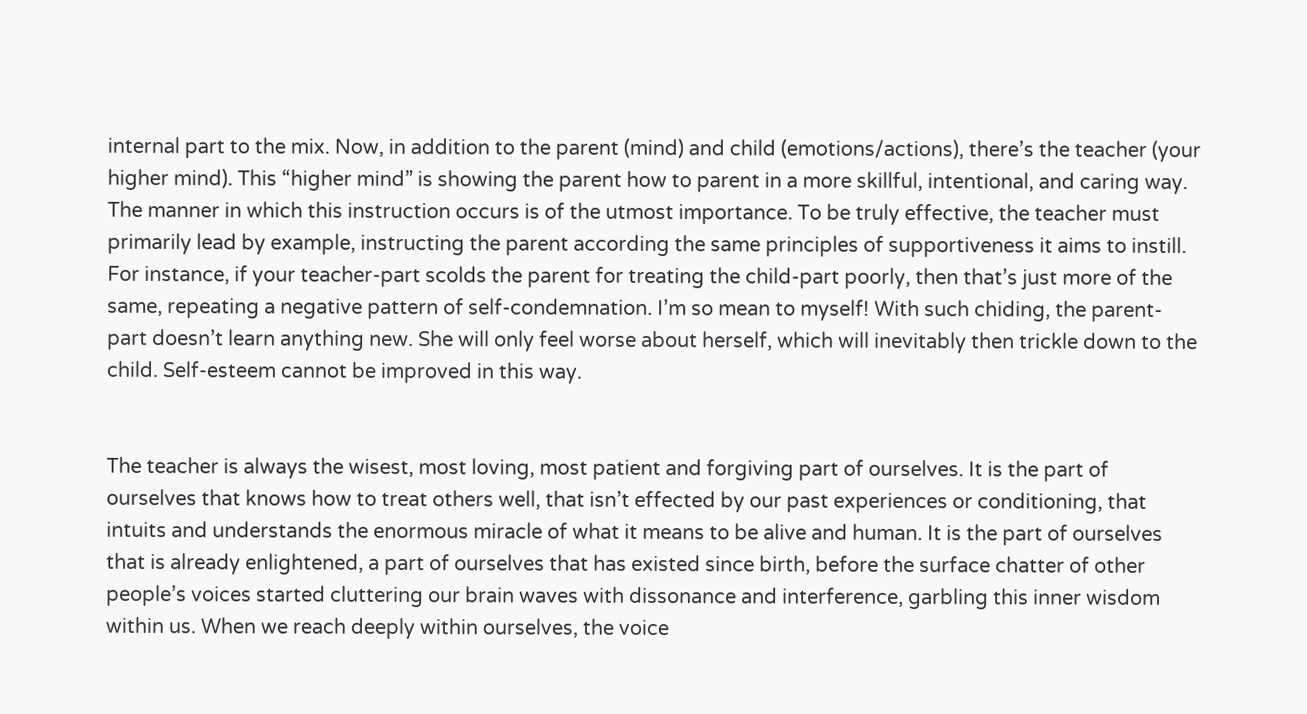internal part to the mix. Now, in addition to the parent (mind) and child (emotions/actions), there’s the teacher (your higher mind). This “higher mind” is showing the parent how to parent in a more skillful, intentional, and caring way. The manner in which this instruction occurs is of the utmost importance. To be truly effective, the teacher must primarily lead by example, instructing the parent according the same principles of supportiveness it aims to instill. For instance, if your teacher-part scolds the parent for treating the child-part poorly, then that’s just more of the same, repeating a negative pattern of self-condemnation. I’m so mean to myself! With such chiding, the parent-part doesn’t learn anything new. She will only feel worse about herself, which will inevitably then trickle down to the child. Self-esteem cannot be improved in this way.


The teacher is always the wisest, most loving, most patient and forgiving part of ourselves. It is the part of ourselves that knows how to treat others well, that isn’t effected by our past experiences or conditioning, that intuits and understands the enormous miracle of what it means to be alive and human. It is the part of ourselves that is already enlightened, a part of ourselves that has existed since birth, before the surface chatter of other people’s voices started cluttering our brain waves with dissonance and interference, garbling this inner wisdom within us. When we reach deeply within ourselves, the voice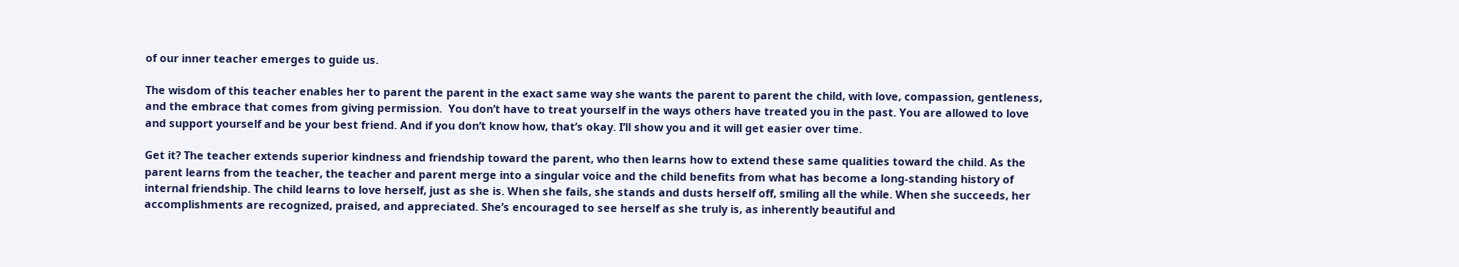of our inner teacher emerges to guide us.

The wisdom of this teacher enables her to parent the parent in the exact same way she wants the parent to parent the child, with love, compassion, gentleness, and the embrace that comes from giving permission.  You don’t have to treat yourself in the ways others have treated you in the past. You are allowed to love and support yourself and be your best friend. And if you don’t know how, that’s okay. I’ll show you and it will get easier over time.

Get it? The teacher extends superior kindness and friendship toward the parent, who then learns how to extend these same qualities toward the child. As the parent learns from the teacher, the teacher and parent merge into a singular voice and the child benefits from what has become a long-standing history of internal friendship. The child learns to love herself, just as she is. When she fails, she stands and dusts herself off, smiling all the while. When she succeeds, her accomplishments are recognized, praised, and appreciated. She’s encouraged to see herself as she truly is, as inherently beautiful and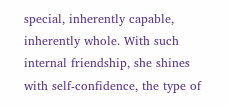special, inherently capable, inherently whole. With such internal friendship, she shines with self-confidence, the type of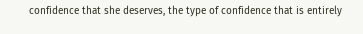confidence that she deserves, the type of confidence that is entirely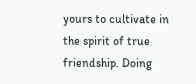yours to cultivate in the spirit of true friendship. Doing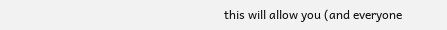this will allow you (and everyone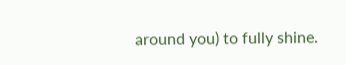around you) to fully shine.